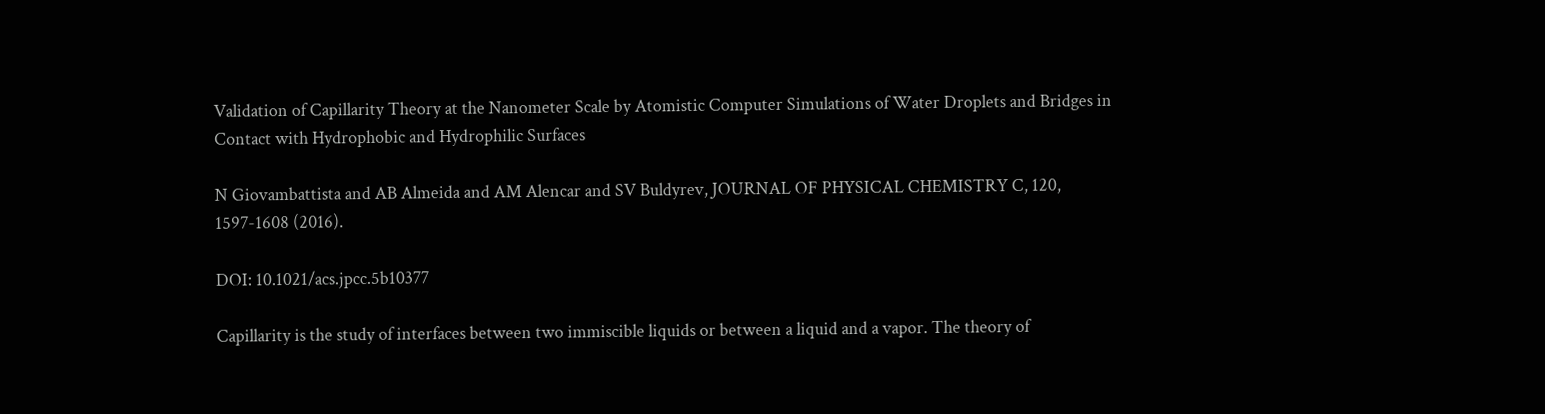Validation of Capillarity Theory at the Nanometer Scale by Atomistic Computer Simulations of Water Droplets and Bridges in Contact with Hydrophobic and Hydrophilic Surfaces

N Giovambattista and AB Almeida and AM Alencar and SV Buldyrev, JOURNAL OF PHYSICAL CHEMISTRY C, 120, 1597-1608 (2016).

DOI: 10.1021/acs.jpcc.5b10377

Capillarity is the study of interfaces between two immiscible liquids or between a liquid and a vapor. The theory of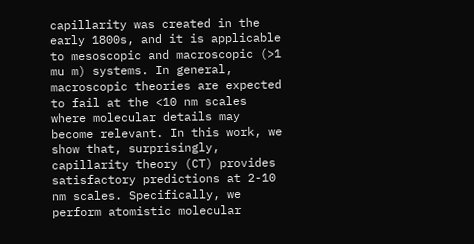capillarity was created in the early 1800s, and it is applicable to mesoscopic and macroscopic (>1 mu m) systems. In general, macroscopic theories are expected to fail at the <10 nm scales where molecular details may become relevant. In this work, we show that, surprisingly, capillarity theory (CT) provides satisfactory predictions at 2-10 nm scales. Specifically, we perform atomistic molecular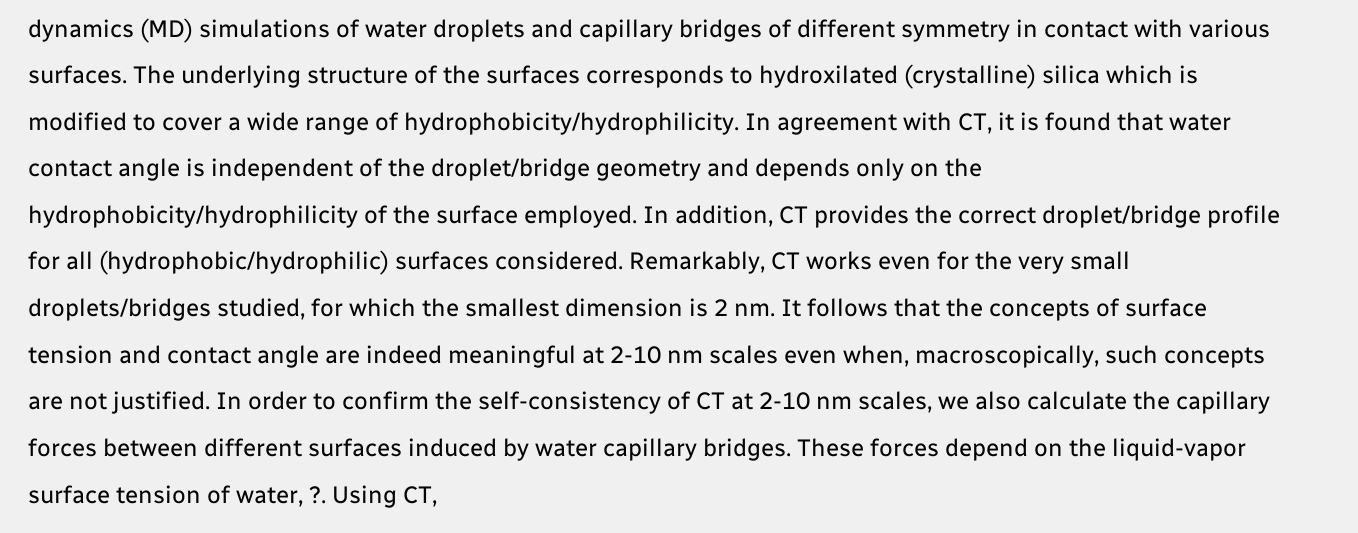dynamics (MD) simulations of water droplets and capillary bridges of different symmetry in contact with various surfaces. The underlying structure of the surfaces corresponds to hydroxilated (crystalline) silica which is modified to cover a wide range of hydrophobicity/hydrophilicity. In agreement with CT, it is found that water contact angle is independent of the droplet/bridge geometry and depends only on the hydrophobicity/hydrophilicity of the surface employed. In addition, CT provides the correct droplet/bridge profile for all (hydrophobic/hydrophilic) surfaces considered. Remarkably, CT works even for the very small droplets/bridges studied, for which the smallest dimension is 2 nm. It follows that the concepts of surface tension and contact angle are indeed meaningful at 2-10 nm scales even when, macroscopically, such concepts are not justified. In order to confirm the self-consistency of CT at 2-10 nm scales, we also calculate the capillary forces between different surfaces induced by water capillary bridges. These forces depend on the liquid-vapor surface tension of water, ?. Using CT,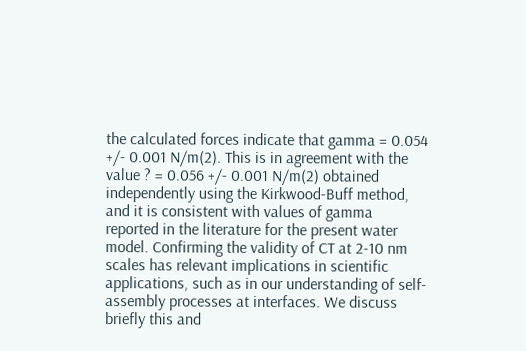the calculated forces indicate that gamma = 0.054 +/- 0.001 N/m(2). This is in agreement with the value ? = 0.056 +/- 0.001 N/m(2) obtained independently using the Kirkwood-Buff method, and it is consistent with values of gamma reported in the literature for the present water model. Confirming the validity of CT at 2-10 nm scales has relevant implications in scientific applications, such as in our understanding of self-assembly processes at interfaces. We discuss briefly this and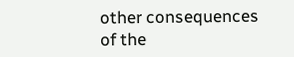other consequences of the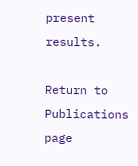present results.

Return to Publications page